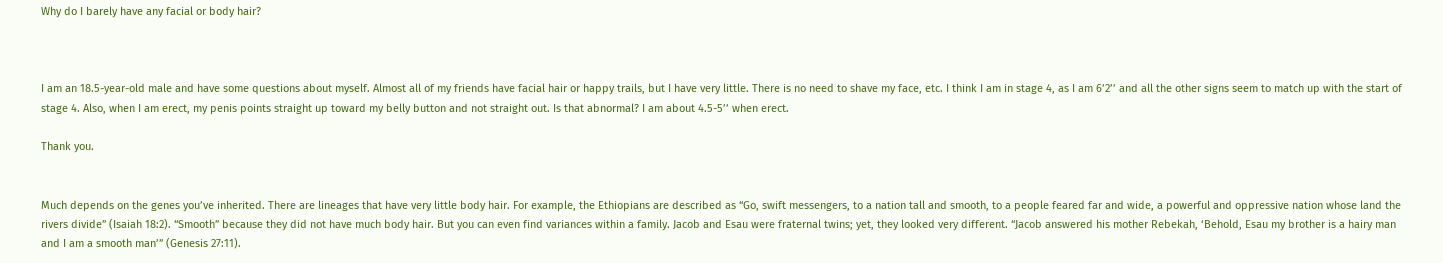Why do I barely have any facial or body hair?



I am an 18.5-year-old male and have some questions about myself. Almost all of my friends have facial hair or happy trails, but I have very little. There is no need to shave my face, etc. I think I am in stage 4, as I am 6’2’’ and all the other signs seem to match up with the start of stage 4. Also, when I am erect, my penis points straight up toward my belly button and not straight out. Is that abnormal? I am about 4.5-5’’ when erect.

Thank you.


Much depends on the genes you’ve inherited. There are lineages that have very little body hair. For example, the Ethiopians are described as “Go, swift messengers, to a nation tall and smooth, to a people feared far and wide, a powerful and oppressive nation whose land the rivers divide” (Isaiah 18:2). “Smooth” because they did not have much body hair. But you can even find variances within a family. Jacob and Esau were fraternal twins; yet, they looked very different. “Jacob answered his mother Rebekah, ‘Behold, Esau my brother is a hairy man and I am a smooth man’” (Genesis 27:11).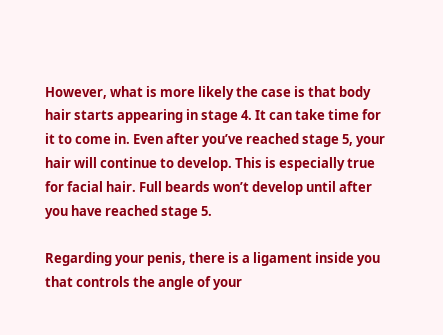However, what is more likely the case is that body hair starts appearing in stage 4. It can take time for it to come in. Even after you’ve reached stage 5, your hair will continue to develop. This is especially true for facial hair. Full beards won’t develop until after you have reached stage 5.

Regarding your penis, there is a ligament inside you that controls the angle of your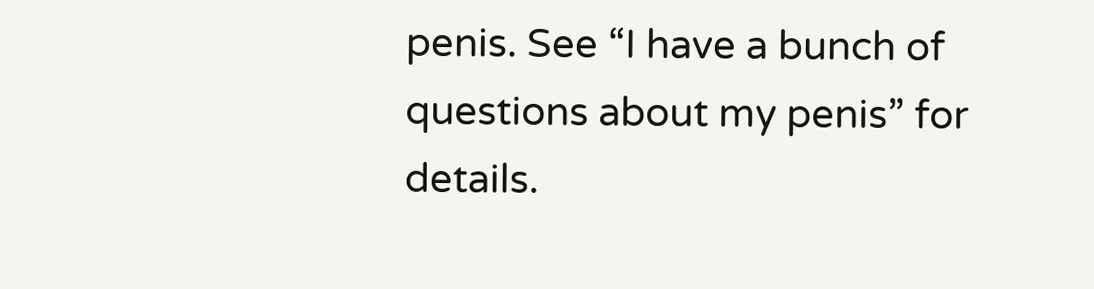penis. See “I have a bunch of questions about my penis” for details.